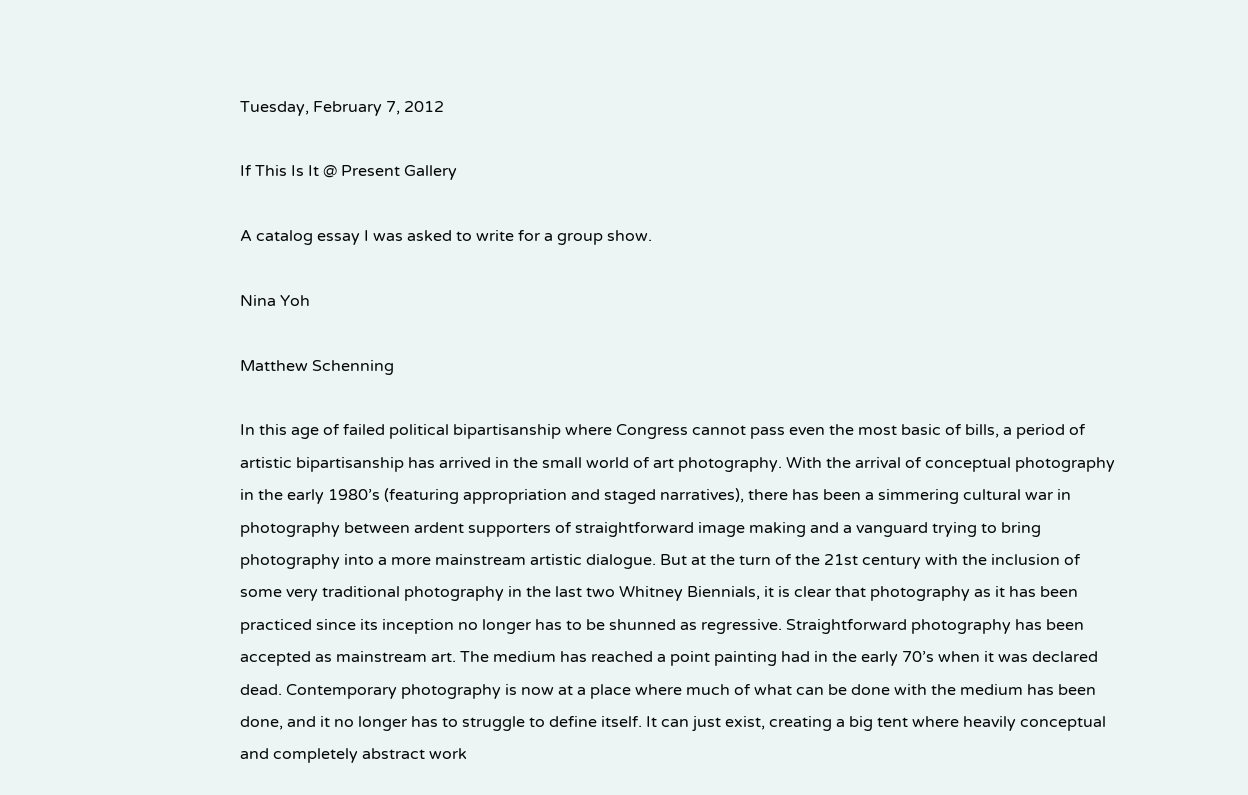Tuesday, February 7, 2012

If This Is It @ Present Gallery

A catalog essay I was asked to write for a group show.

Nina Yoh

Matthew Schenning

In this age of failed political bipartisanship where Congress cannot pass even the most basic of bills, a period of artistic bipartisanship has arrived in the small world of art photography. With the arrival of conceptual photography in the early 1980’s (featuring appropriation and staged narratives), there has been a simmering cultural war in photography between ardent supporters of straightforward image making and a vanguard trying to bring photography into a more mainstream artistic dialogue. But at the turn of the 21st century with the inclusion of some very traditional photography in the last two Whitney Biennials, it is clear that photography as it has been practiced since its inception no longer has to be shunned as regressive. Straightforward photography has been accepted as mainstream art. The medium has reached a point painting had in the early 70’s when it was declared dead. Contemporary photography is now at a place where much of what can be done with the medium has been done, and it no longer has to struggle to define itself. It can just exist, creating a big tent where heavily conceptual and completely abstract work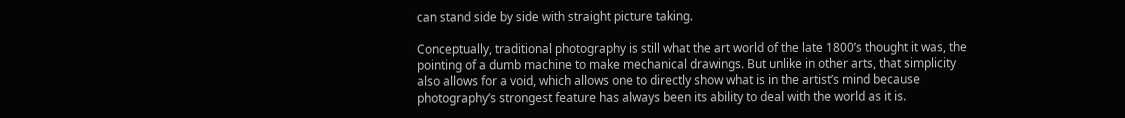can stand side by side with straight picture taking.

Conceptually, traditional photography is still what the art world of the late 1800’s thought it was, the pointing of a dumb machine to make mechanical drawings. But unlike in other arts, that simplicity also allows for a void, which allows one to directly show what is in the artist’s mind because photography’s strongest feature has always been its ability to deal with the world as it is.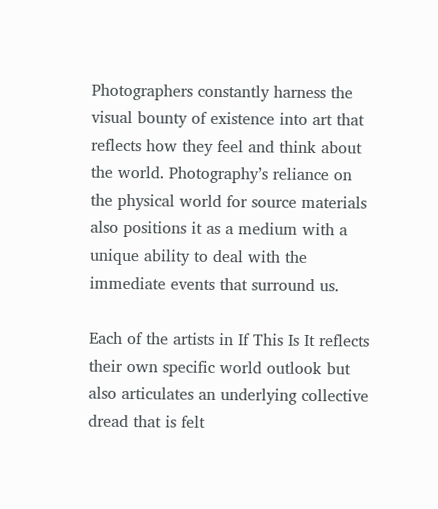Photographers constantly harness the visual bounty of existence into art that reflects how they feel and think about the world. Photography’s reliance on the physical world for source materials also positions it as a medium with a unique ability to deal with the immediate events that surround us.

Each of the artists in If This Is It reflects their own specific world outlook but also articulates an underlying collective dread that is felt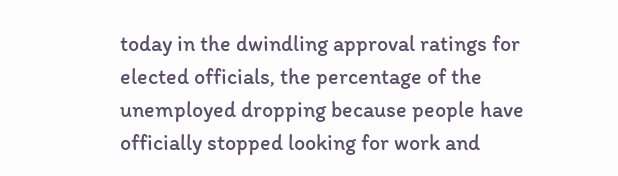today in the dwindling approval ratings for elected officials, the percentage of the unemployed dropping because people have officially stopped looking for work and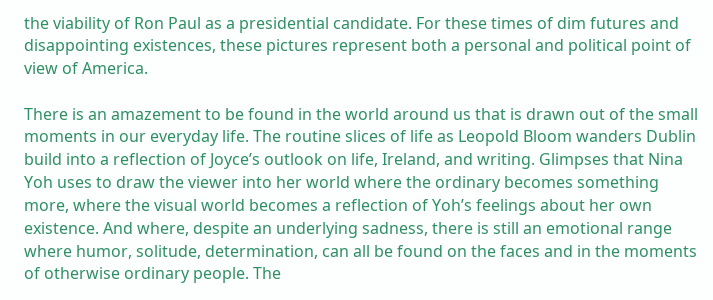the viability of Ron Paul as a presidential candidate. For these times of dim futures and disappointing existences, these pictures represent both a personal and political point of view of America.

There is an amazement to be found in the world around us that is drawn out of the small moments in our everyday life. The routine slices of life as Leopold Bloom wanders Dublin build into a reflection of Joyce’s outlook on life, Ireland, and writing. Glimpses that Nina Yoh uses to draw the viewer into her world where the ordinary becomes something more, where the visual world becomes a reflection of Yoh’s feelings about her own existence. And where, despite an underlying sadness, there is still an emotional range where humor, solitude, determination, can all be found on the faces and in the moments of otherwise ordinary people. The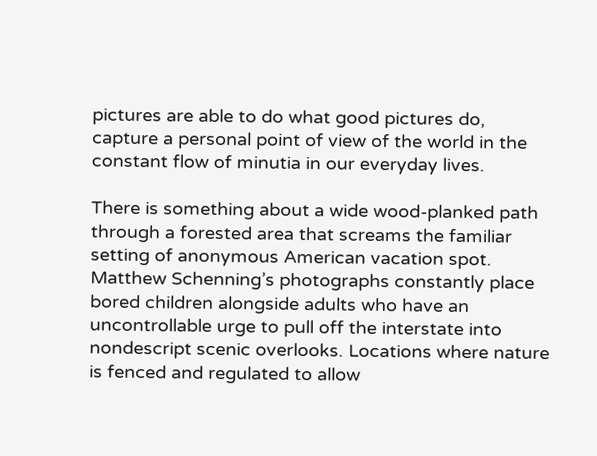pictures are able to do what good pictures do, capture a personal point of view of the world in the constant flow of minutia in our everyday lives.

There is something about a wide wood-planked path through a forested area that screams the familiar setting of anonymous American vacation spot. Matthew Schenning’s photographs constantly place bored children alongside adults who have an uncontrollable urge to pull off the interstate into nondescript scenic overlooks. Locations where nature is fenced and regulated to allow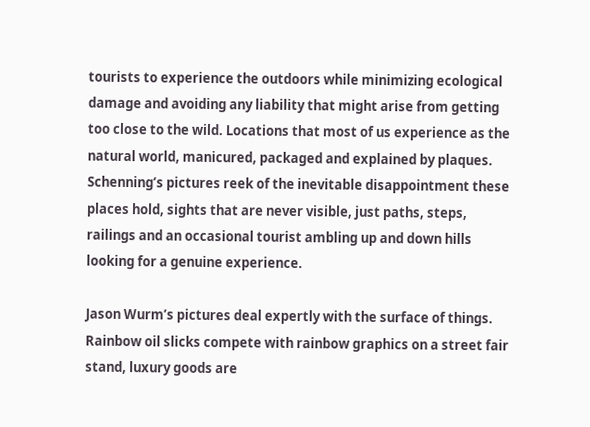tourists to experience the outdoors while minimizing ecological damage and avoiding any liability that might arise from getting too close to the wild. Locations that most of us experience as the natural world, manicured, packaged and explained by plaques. Schenning’s pictures reek of the inevitable disappointment these places hold, sights that are never visible, just paths, steps, railings and an occasional tourist ambling up and down hills looking for a genuine experience.

Jason Wurm’s pictures deal expertly with the surface of things. Rainbow oil slicks compete with rainbow graphics on a street fair stand, luxury goods are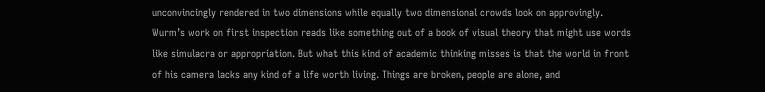unconvincingly rendered in two dimensions while equally two dimensional crowds look on approvingly. Wurm’s work on first inspection reads like something out of a book of visual theory that might use words like simulacra or appropriation. But what this kind of academic thinking misses is that the world in front of his camera lacks any kind of a life worth living. Things are broken, people are alone, and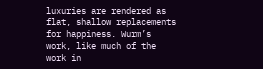luxuries are rendered as flat, shallow replacements for happiness. Wurm’s work, like much of the work in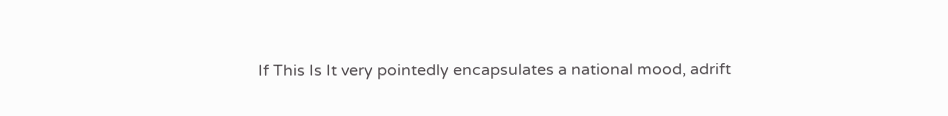If This Is It very pointedly encapsulates a national mood, adrift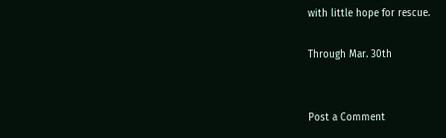with little hope for rescue.

Through Mar. 30th


Post a Comment